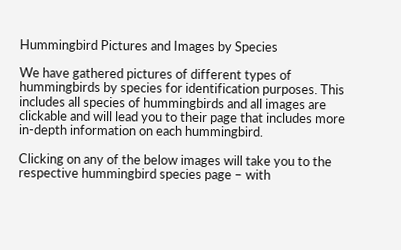Hummingbird Pictures and Images by Species

We have gathered pictures of different types of hummingbirds by species for identification purposes. This includes all species of hummingbirds and all images are clickable and will lead you to their page that includes more in-depth information on each hummingbird.

Clicking on any of the below images will take you to the respective hummingbird species page – with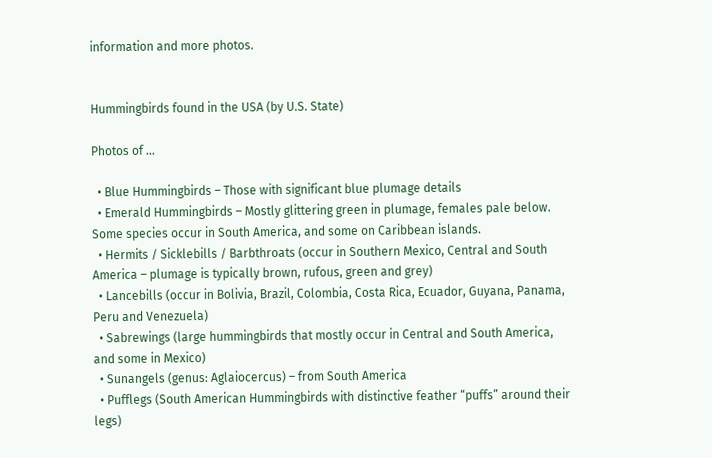information and more photos.


Hummingbirds found in the USA (by U.S. State)

Photos of …

  • Blue Hummingbirds – Those with significant blue plumage details
  • Emerald Hummingbirds – Mostly glittering green in plumage, females pale below. Some species occur in South America, and some on Caribbean islands.
  • Hermits / Sicklebills / Barbthroats (occur in Southern Mexico, Central and South America – plumage is typically brown, rufous, green and grey)
  • Lancebills (occur in Bolivia, Brazil, Colombia, Costa Rica, Ecuador, Guyana, Panama, Peru and Venezuela)
  • Sabrewings (large hummingbirds that mostly occur in Central and South America, and some in Mexico)
  • Sunangels (genus: Aglaiocercus) – from South America
  • Pufflegs (South American Hummingbirds with distinctive feather “puffs” around their legs)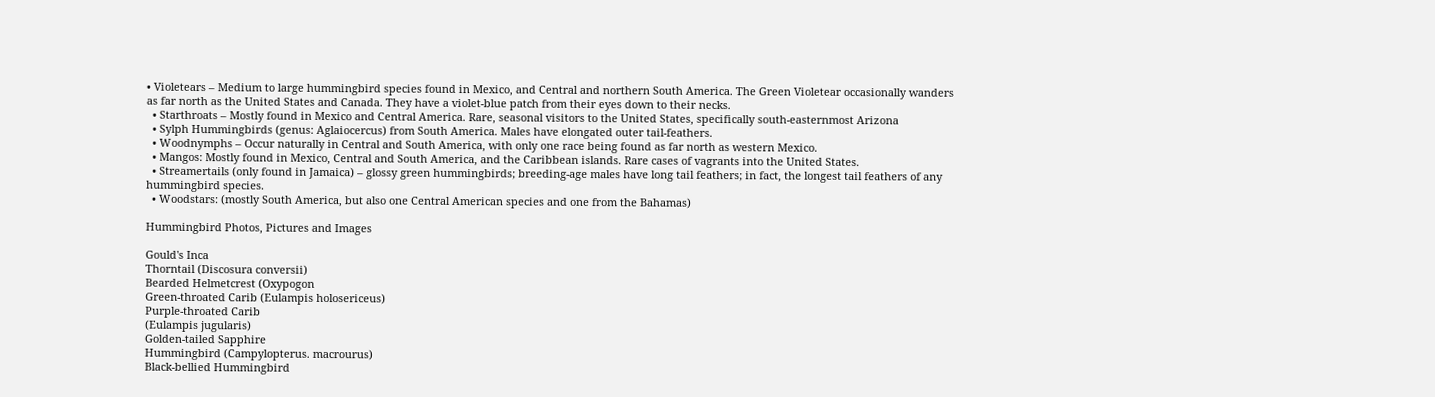• Violetears – Medium to large hummingbird species found in Mexico, and Central and northern South America. The Green Violetear occasionally wanders as far north as the United States and Canada. They have a violet-blue patch from their eyes down to their necks.
  • Starthroats – Mostly found in Mexico and Central America. Rare, seasonal visitors to the United States, specifically south-easternmost Arizona
  • Sylph Hummingbirds (genus: Aglaiocercus) from South America. Males have elongated outer tail-feathers.
  • Woodnymphs – Occur naturally in Central and South America, with only one race being found as far north as western Mexico.
  • Mangos: Mostly found in Mexico, Central and South America, and the Caribbean islands. Rare cases of vagrants into the United States.
  • Streamertails (only found in Jamaica) – glossy green hummingbirds; breeding-age males have long tail feathers; in fact, the longest tail feathers of any hummingbird species.
  • Woodstars: (mostly South America, but also one Central American species and one from the Bahamas)

Hummingbird Photos, Pictures and Images

Gould's Inca
Thorntail (Discosura conversii)
Bearded Helmetcrest (Oxypogon
Green-throated Carib (Eulampis holosericeus)
Purple-throated Carib
(Eulampis jugularis)
Golden-tailed Sapphire
Hummingbird (Campylopterus. macrourus)
Black-bellied Hummingbird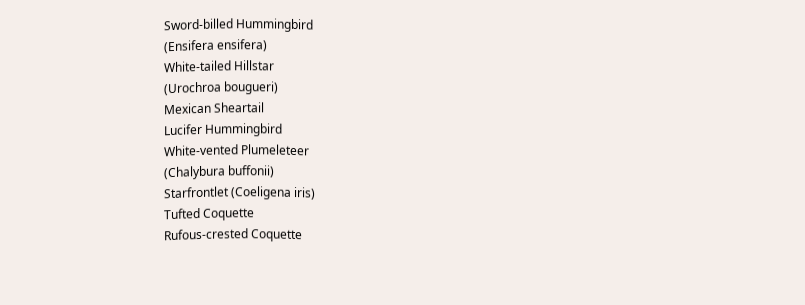Sword-billed Hummingbird
(Ensifera ensifera)
White-tailed Hillstar
(Urochroa bougueri)
Mexican Sheartail
Lucifer Hummingbird
White-vented Plumeleteer
(Chalybura buffonii)
Starfrontlet (Coeligena iris)
Tufted Coquette
Rufous-crested Coquette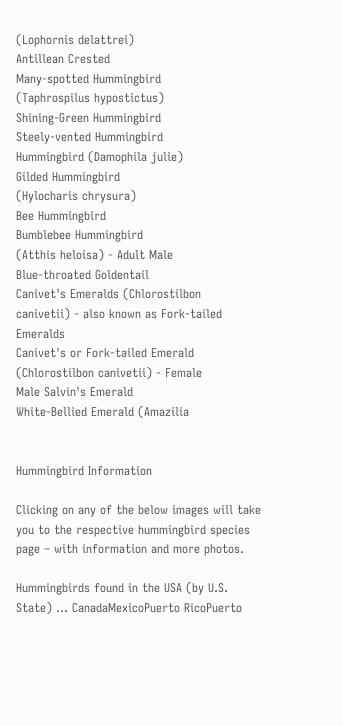(Lophornis delattrei)
Antillean Crested
Many-spotted Hummingbird
(Taphrospilus hypostictus)
Shining-Green Hummingbird
Steely-vented Hummingbird
Hummingbird (Damophila julie)
Gilded Hummingbird
(Hylocharis chrysura)
Bee Hummingbird
Bumblebee Hummingbird
(Atthis heloisa) - Adult Male
Blue-throated Goldentail
Canivet's Emeralds (Chlorostilbon
canivetii) - also known as Fork-tailed Emeralds
Canivet's or Fork-tailed Emerald (Chlorostilbon canivetii) - Female
Male Salvin's Emerald
White-Bellied Emerald (Amazilia


Hummingbird Information

Clicking on any of the below images will take you to the respective hummingbird species page – with information and more photos.

Hummingbirds found in the USA (by U.S. State) … CanadaMexicoPuerto RicoPuerto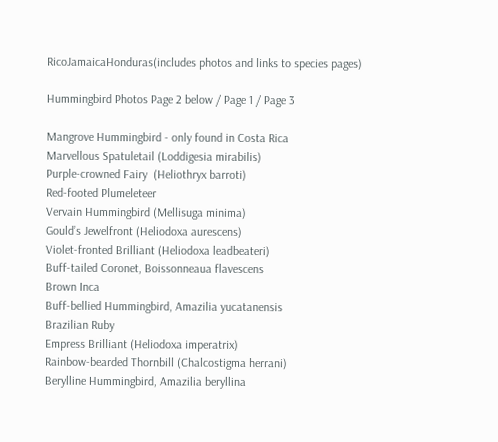RicoJamaicaHonduras(includes photos and links to species pages)

Hummingbird Photos Page 2 below / Page 1 / Page 3

Mangrove Hummingbird - only found in Costa Rica
Marvellous Spatuletail (Loddigesia mirabilis)
Purple-crowned Fairy  (Heliothryx barroti)
Red-footed Plumeleteer
Vervain Hummingbird (Mellisuga minima)
Gould’s Jewelfront (Heliodoxa aurescens)
Violet-fronted Brilliant (Heliodoxa leadbeateri)
Buff-tailed Coronet, Boissonneaua flavescens
Brown Inca
Buff-bellied Hummingbird, Amazilia yucatanensis
Brazilian Ruby
Empress Brilliant (Heliodoxa imperatrix)
Rainbow-bearded Thornbill (Chalcostigma herrani)
Berylline Hummingbird, Amazilia beryllina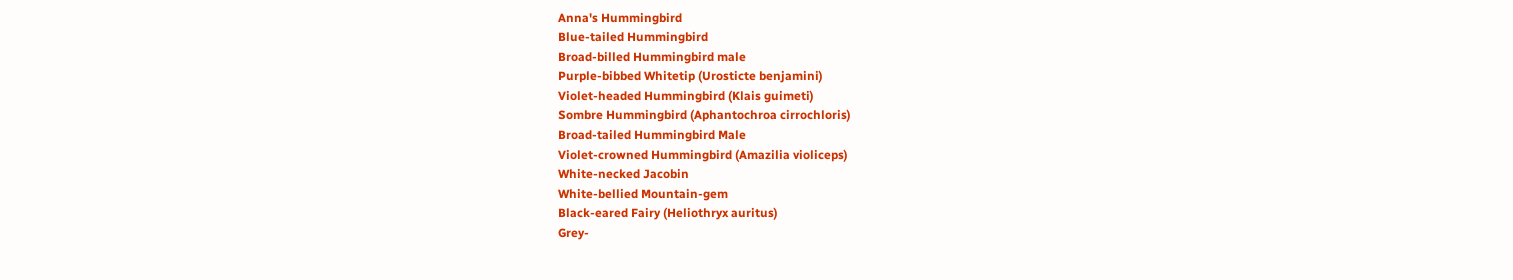Anna's Hummingbird
Blue-tailed Hummingbird
Broad-billed Hummingbird male
Purple-bibbed Whitetip (Urosticte benjamini)
Violet-headed Hummingbird (Klais guimeti)
Sombre Hummingbird (Aphantochroa cirrochloris)
Broad-tailed Hummingbird Male
Violet-crowned Hummingbird (Amazilia violiceps)
White-necked Jacobin
White-bellied Mountain-gem
Black-eared Fairy (Heliothryx auritus)
Grey-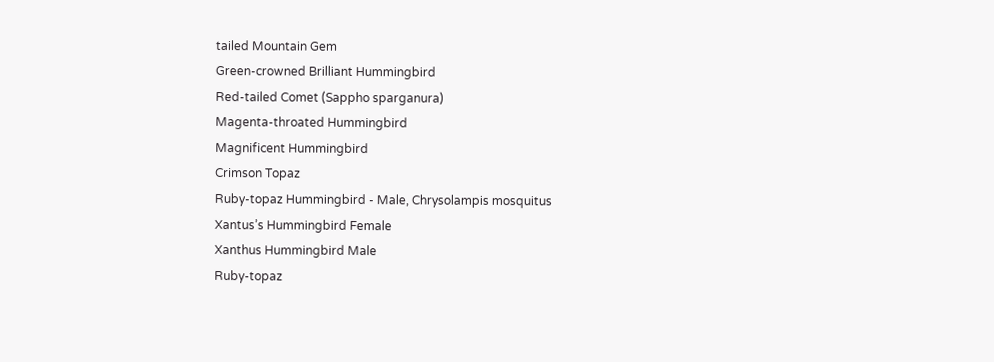tailed Mountain Gem
Green-crowned Brilliant Hummingbird
Red-tailed Comet (Sappho sparganura)
Magenta-throated Hummingbird
Magnificent Hummingbird
Crimson Topaz
Ruby-topaz Hummingbird - Male, Chrysolampis mosquitus
Xantus’s Hummingbird Female
Xanthus Hummingbird Male
Ruby-topaz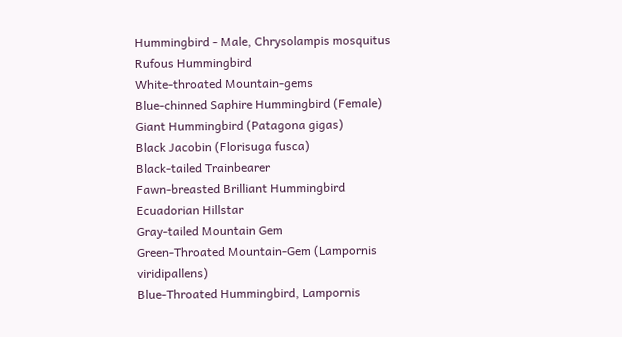Hummingbird - Male, Chrysolampis mosquitus
Rufous Hummingbird
White-throated Mountain-gems
Blue-chinned Saphire Hummingbird (Female)
Giant Hummingbird (Patagona gigas)
Black Jacobin (Florisuga fusca)
Black-tailed Trainbearer
Fawn-breasted Brilliant Hummingbird
Ecuadorian Hillstar
Gray-tailed Mountain Gem
Green-Throated Mountain-Gem (Lampornis viridipallens)
Blue-Throated Hummingbird, Lampornis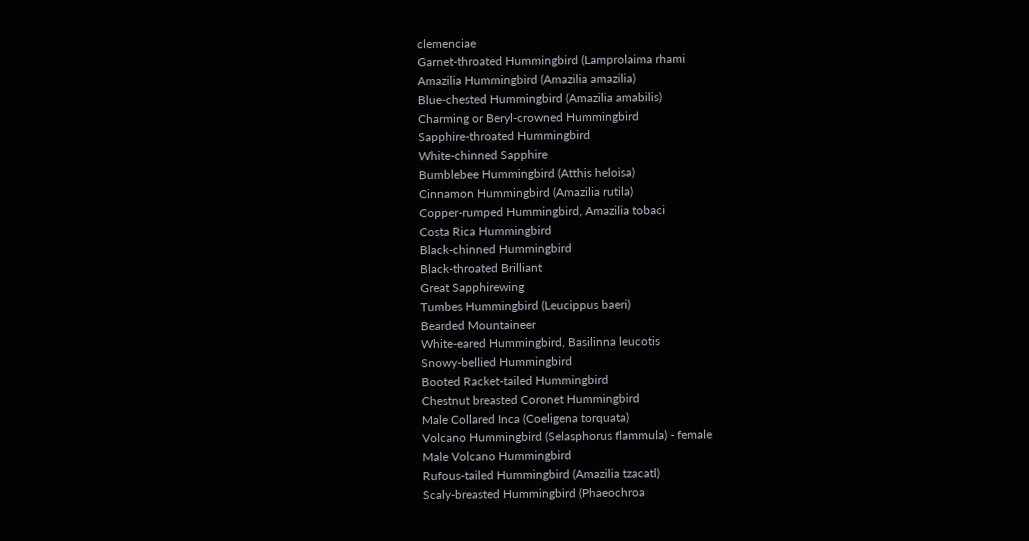clemenciae
Garnet-throated Hummingbird (Lamprolaima rhami
Amazilia Hummingbird (Amazilia amazilia)
Blue-chested Hummingbird (Amazilia amabilis)
Charming or Beryl-crowned Hummingbird
Sapphire-throated Hummingbird
White-chinned Sapphire
Bumblebee Hummingbird (Atthis heloisa)
Cinnamon Hummingbird (Amazilia rutila)
Copper-rumped Hummingbird, Amazilia tobaci
Costa Rica Hummingbird
Black-chinned Hummingbird
Black-throated Brilliant
Great Sapphirewing
Tumbes Hummingbird (Leucippus baeri)
Bearded Mountaineer
White-eared Hummingbird, Basilinna leucotis
Snowy-bellied Hummingbird
Booted Racket-tailed Hummingbird
Chestnut breasted Coronet Hummingbird
Male Collared Inca (Coeligena torquata)
Volcano Hummingbird (Selasphorus flammula) - female
Male Volcano Hummingbird
Rufous-tailed Hummingbird (Amazilia tzacatl)
Scaly-breasted Hummingbird (Phaeochroa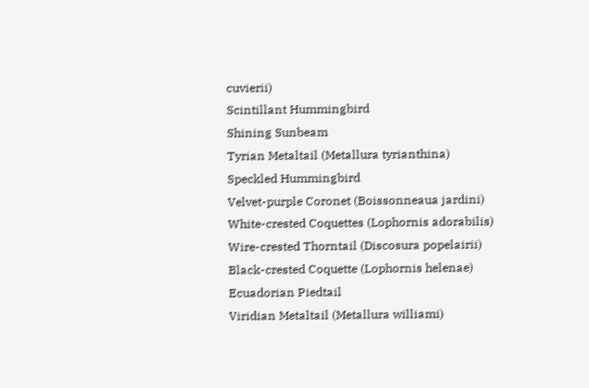cuvierii)
Scintillant Hummingbird
Shining Sunbeam
Tyrian Metaltail (Metallura tyrianthina)
Speckled Hummingbird
Velvet-purple Coronet (Boissonneaua jardini)
White-crested Coquettes (Lophornis adorabilis)
Wire-crested Thorntail (Discosura popelairii)
Black-crested Coquette (Lophornis helenae)
Ecuadorian Piedtail
Viridian Metaltail (Metallura williami)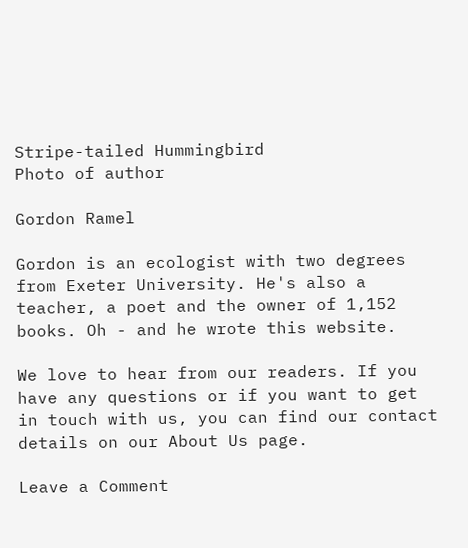Stripe-tailed Hummingbird
Photo of author

Gordon Ramel

Gordon is an ecologist with two degrees from Exeter University. He's also a teacher, a poet and the owner of 1,152 books. Oh - and he wrote this website.

We love to hear from our readers. If you have any questions or if you want to get in touch with us, you can find our contact details on our About Us page.

Leave a Comment